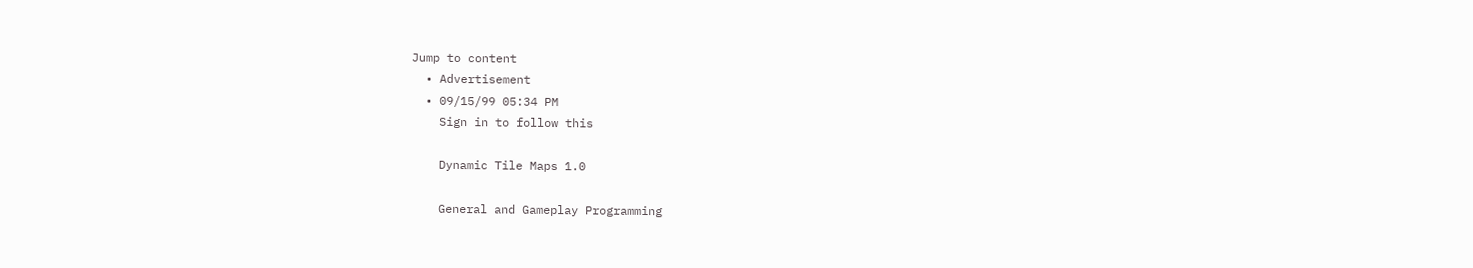Jump to content
  • Advertisement
  • 09/15/99 05:34 PM
    Sign in to follow this

    Dynamic Tile Maps 1.0

    General and Gameplay Programming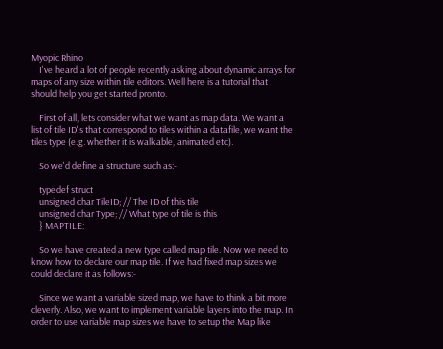Myopic Rhino
    I've heard a lot of people recently asking about dynamic arrays for maps of any size within tile editors. Well here is a tutorial that should help you get started pronto.

    First of all, lets consider what we want as map data. We want a list of tile ID's that correspond to tiles within a datafile, we want the tiles type (e.g. whether it is walkable, animated etc).

    So we'd define a structure such as:-

    typedef struct
    unsigned char TileID; // The ID of this tile
    unsigned char Type; // What type of tile is this
    } MAPTILE:

    So we have created a new type called map tile. Now we need to know how to declare our map tile. If we had fixed map sizes we could declare it as follows:-

    Since we want a variable sized map, we have to think a bit more cleverly. Also, we want to implement variable layers into the map. In order to use variable map sizes we have to setup the Map like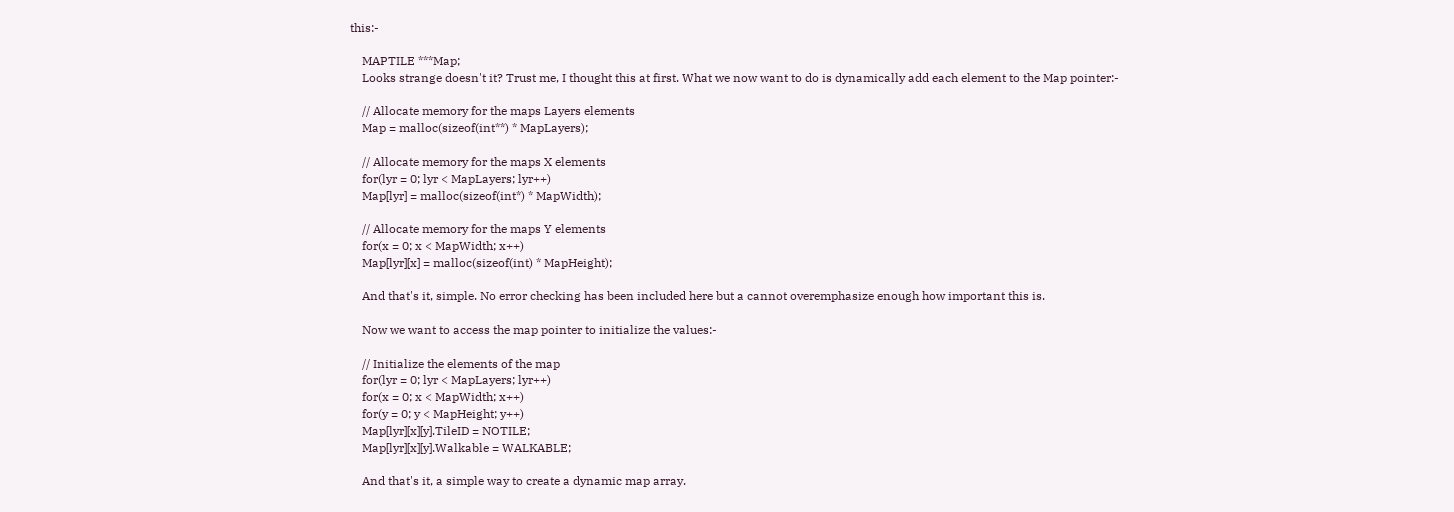this:-

    MAPTILE ***Map;
    Looks strange doesn't it? Trust me, I thought this at first. What we now want to do is dynamically add each element to the Map pointer:-

    // Allocate memory for the maps Layers elements
    Map = malloc(sizeof(int**) * MapLayers);

    // Allocate memory for the maps X elements
    for(lyr = 0; lyr < MapLayers; lyr++)
    Map[lyr] = malloc(sizeof(int*) * MapWidth);

    // Allocate memory for the maps Y elements
    for(x = 0; x < MapWidth; x++)
    Map[lyr][x] = malloc(sizeof(int) * MapHeight);

    And that's it, simple. No error checking has been included here but a cannot overemphasize enough how important this is.

    Now we want to access the map pointer to initialize the values:-

    // Initialize the elements of the map
    for(lyr = 0; lyr < MapLayers; lyr++)
    for(x = 0; x < MapWidth; x++)
    for(y = 0; y < MapHeight; y++)
    Map[lyr][x][y].TileID = NOTILE;
    Map[lyr][x][y].Walkable = WALKABLE;

    And that's it, a simple way to create a dynamic map array.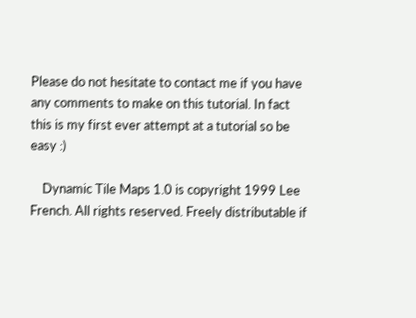Please do not hesitate to contact me if you have any comments to make on this tutorial. In fact this is my first ever attempt at a tutorial so be easy :)

    Dynamic Tile Maps 1.0 is copyright 1999 Lee French. All rights reserved. Freely distributable if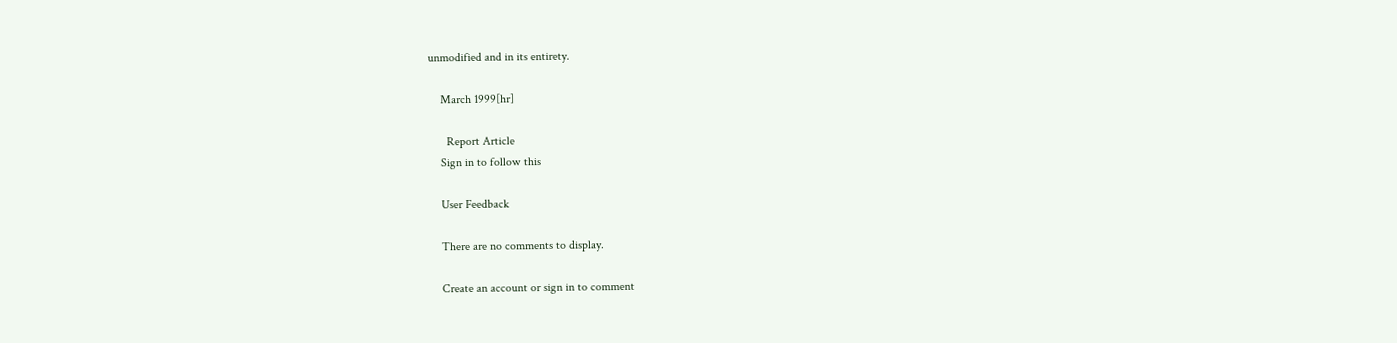unmodified and in its entirety.

    March 1999[hr]

      Report Article
    Sign in to follow this

    User Feedback

    There are no comments to display.

    Create an account or sign in to comment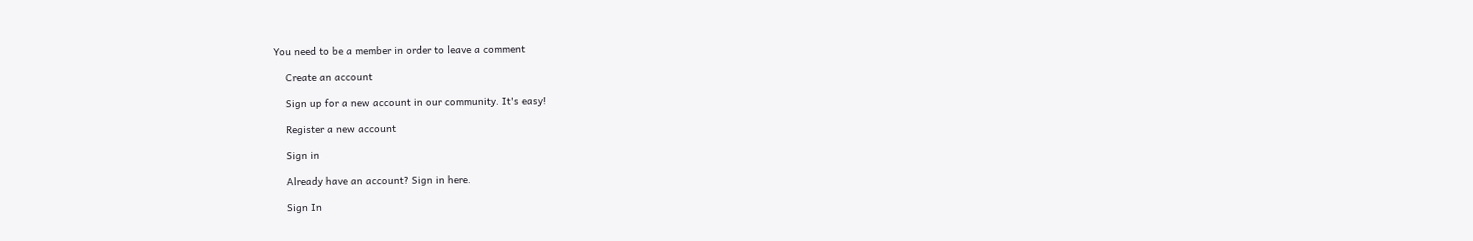You need to be a member in order to leave a comment

    Create an account

    Sign up for a new account in our community. It's easy!

    Register a new account

    Sign in

    Already have an account? Sign in here.

    Sign In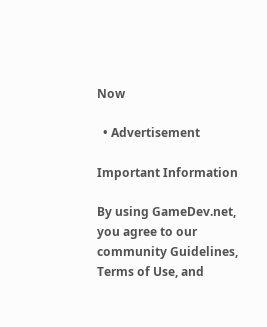Now

  • Advertisement

Important Information

By using GameDev.net, you agree to our community Guidelines, Terms of Use, and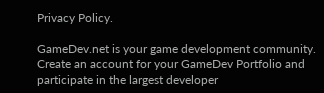Privacy Policy.

GameDev.net is your game development community. Create an account for your GameDev Portfolio and participate in the largest developer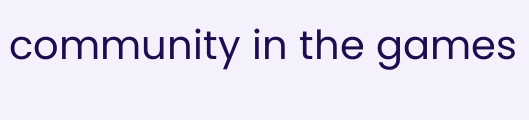community in the games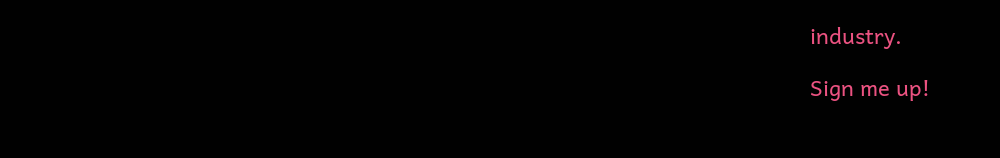industry.

Sign me up!